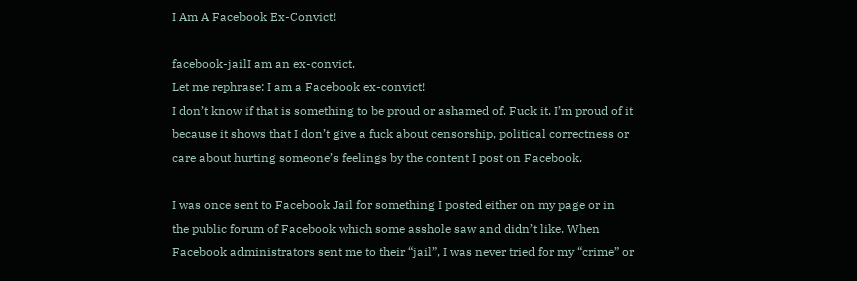I Am A Facebook Ex-Convict!

facebook-jailI am an ex-convict.
Let me rephrase: I am a Facebook ex-convict!
I don’t know if that is something to be proud or ashamed of. Fuck it. I’m proud of it because it shows that I don’t give a fuck about censorship, political correctness or care about hurting someone’s feelings by the content I post on Facebook.

I was once sent to Facebook Jail for something I posted either on my page or in the public forum of Facebook which some asshole saw and didn’t like. When Facebook administrators sent me to their “jail”, I was never tried for my “crime” or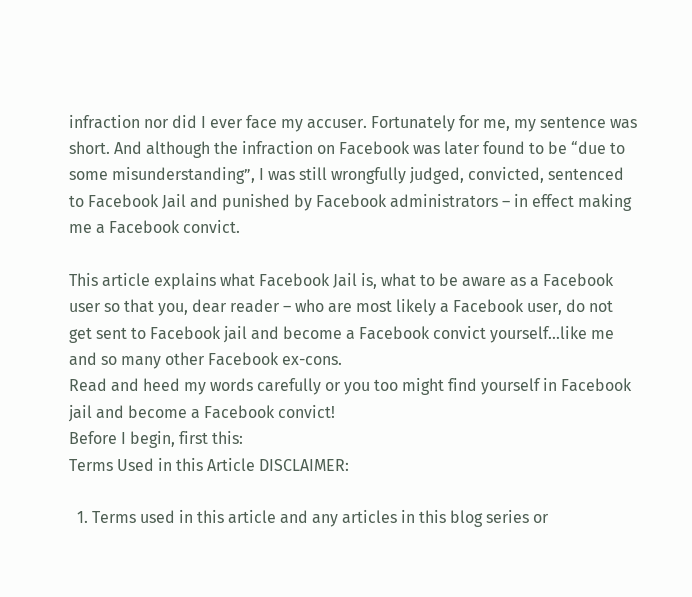infraction nor did I ever face my accuser. Fortunately for me, my sentence was short. And although the infraction on Facebook was later found to be “due to some misunderstanding”, I was still wrongfully judged, convicted, sentenced to Facebook Jail and punished by Facebook administrators – in effect making me a Facebook convict.

This article explains what Facebook Jail is, what to be aware as a Facebook user so that you, dear reader – who are most likely a Facebook user, do not get sent to Facebook jail and become a Facebook convict yourself…like me and so many other Facebook ex-cons.
Read and heed my words carefully or you too might find yourself in Facebook jail and become a Facebook convict!
Before I begin, first this:
Terms Used in this Article DISCLAIMER:

  1. Terms used in this article and any articles in this blog series or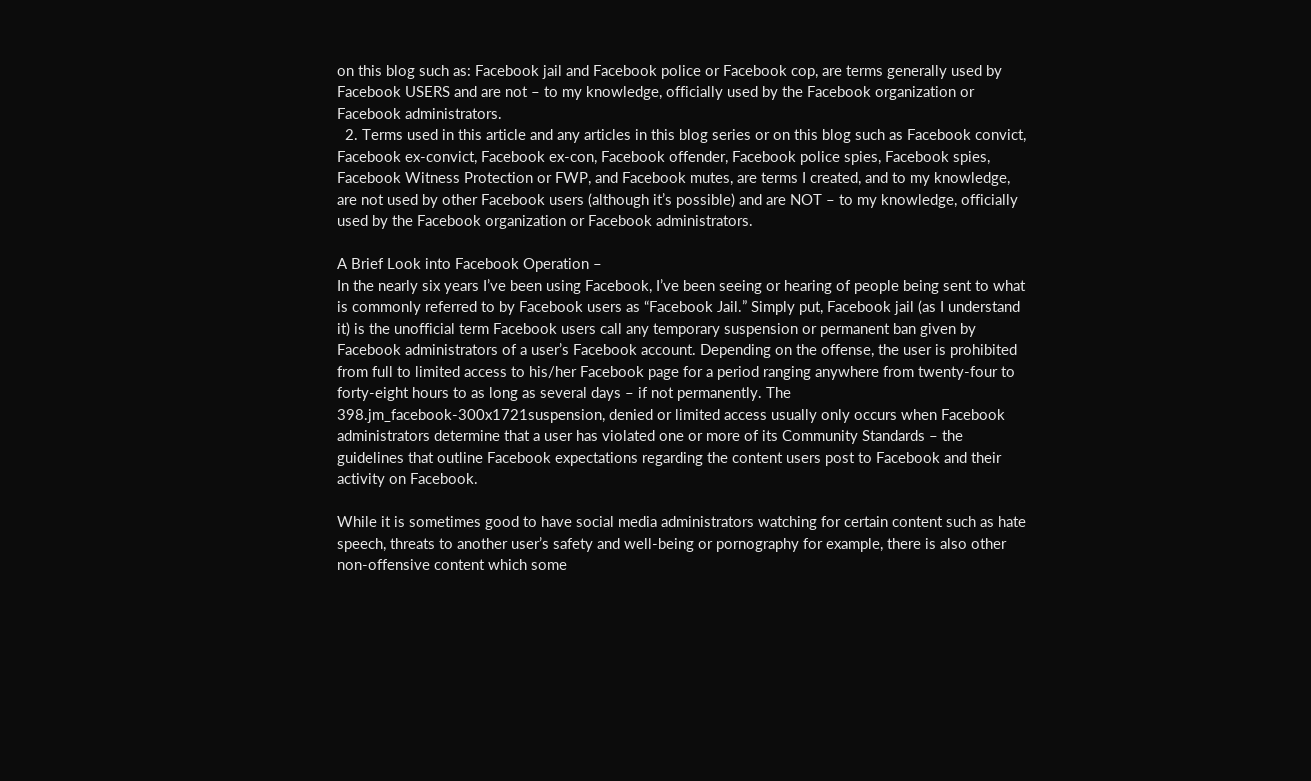on this blog such as: Facebook jail and Facebook police or Facebook cop, are terms generally used by Facebook USERS and are not – to my knowledge, officially used by the Facebook organization or Facebook administrators.
  2. Terms used in this article and any articles in this blog series or on this blog such as Facebook convict, Facebook ex-convict, Facebook ex-con, Facebook offender, Facebook police spies, Facebook spies, Facebook Witness Protection or FWP, and Facebook mutes, are terms I created, and to my knowledge, are not used by other Facebook users (although it’s possible) and are NOT – to my knowledge, officially used by the Facebook organization or Facebook administrators.

A Brief Look into Facebook Operation –
In the nearly six years I’ve been using Facebook, I’ve been seeing or hearing of people being sent to what is commonly referred to by Facebook users as “Facebook Jail.” Simply put, Facebook jail (as I understand it) is the unofficial term Facebook users call any temporary suspension or permanent ban given by Facebook administrators of a user’s Facebook account. Depending on the offense, the user is prohibited from full to limited access to his/her Facebook page for a period ranging anywhere from twenty-four to forty-eight hours to as long as several days – if not permanently. The 398.jm_facebook-300x1721suspension, denied or limited access usually only occurs when Facebook administrators determine that a user has violated one or more of its Community Standards – the guidelines that outline Facebook expectations regarding the content users post to Facebook and their activity on Facebook.

While it is sometimes good to have social media administrators watching for certain content such as hate speech, threats to another user’s safety and well-being or pornography for example, there is also other non-offensive content which some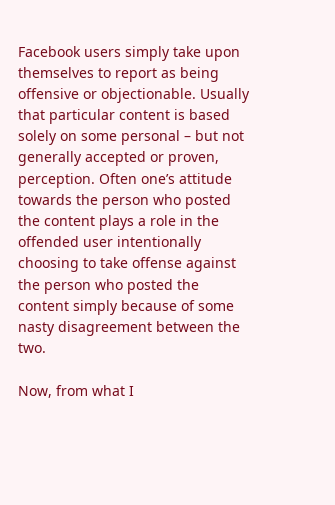Facebook users simply take upon themselves to report as being offensive or objectionable. Usually that particular content is based solely on some personal – but not generally accepted or proven, perception. Often one’s attitude towards the person who posted the content plays a role in the offended user intentionally choosing to take offense against the person who posted the content simply because of some nasty disagreement between the two.

Now, from what I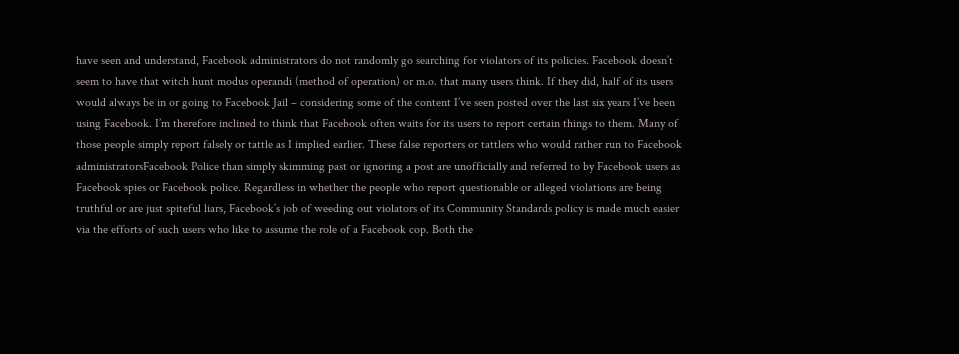have seen and understand, Facebook administrators do not randomly go searching for violators of its policies. Facebook doesn’t seem to have that witch hunt modus operandi (method of operation) or m.o. that many users think. If they did, half of its users would always be in or going to Facebook Jail – considering some of the content I’ve seen posted over the last six years I’ve been using Facebook. I’m therefore inclined to think that Facebook often waits for its users to report certain things to them. Many of those people simply report falsely or tattle as I implied earlier. These false reporters or tattlers who would rather run to Facebook administratorsFacebook Police than simply skimming past or ignoring a post are unofficially and referred to by Facebook users as Facebook spies or Facebook police. Regardless in whether the people who report questionable or alleged violations are being truthful or are just spiteful liars, Facebook’s job of weeding out violators of its Community Standards policy is made much easier via the efforts of such users who like to assume the role of a Facebook cop. Both the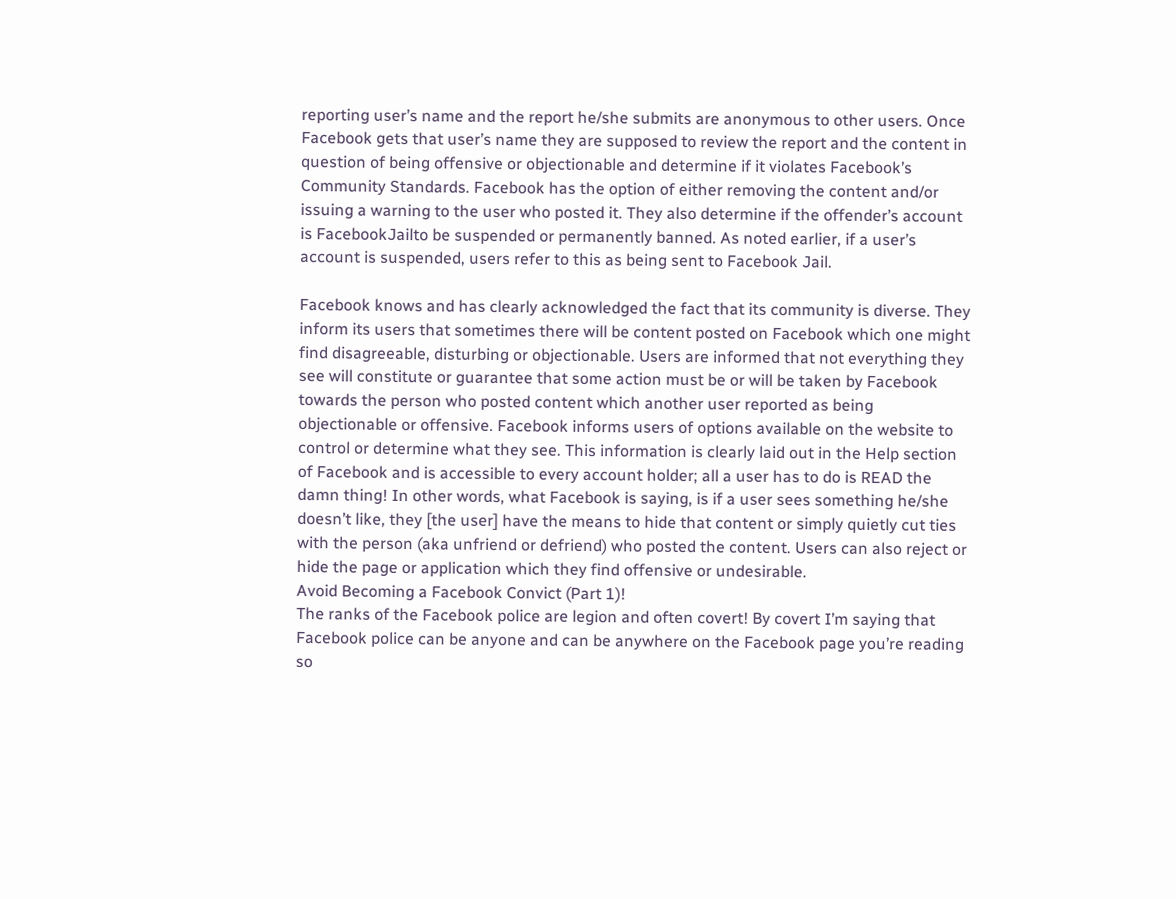reporting user’s name and the report he/she submits are anonymous to other users. Once Facebook gets that user’s name they are supposed to review the report and the content in question of being offensive or objectionable and determine if it violates Facebook’s Community Standards. Facebook has the option of either removing the content and/or issuing a warning to the user who posted it. They also determine if the offender’s account is FacebookJailto be suspended or permanently banned. As noted earlier, if a user’s account is suspended, users refer to this as being sent to Facebook Jail.

Facebook knows and has clearly acknowledged the fact that its community is diverse. They inform its users that sometimes there will be content posted on Facebook which one might find disagreeable, disturbing or objectionable. Users are informed that not everything they see will constitute or guarantee that some action must be or will be taken by Facebook towards the person who posted content which another user reported as being objectionable or offensive. Facebook informs users of options available on the website to control or determine what they see. This information is clearly laid out in the Help section of Facebook and is accessible to every account holder; all a user has to do is READ the damn thing! In other words, what Facebook is saying, is if a user sees something he/she doesn’t like, they [the user] have the means to hide that content or simply quietly cut ties with the person (aka unfriend or defriend) who posted the content. Users can also reject or hide the page or application which they find offensive or undesirable.
Avoid Becoming a Facebook Convict (Part 1)!
The ranks of the Facebook police are legion and often covert! By covert I’m saying that Facebook police can be anyone and can be anywhere on the Facebook page you’re reading so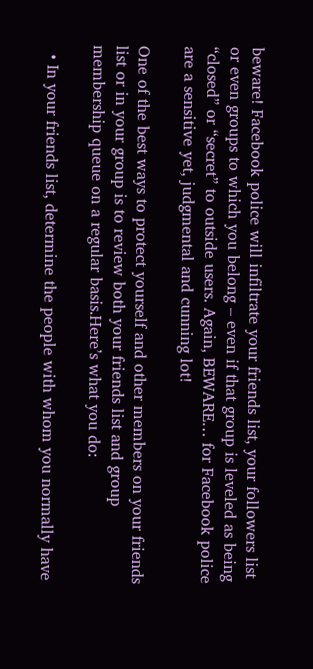beware! Facebook police will infiltrate your friends list, your followers list or even groups to which you belong – even if that group is leveled as being “closed” or “secret” to outside users. Again, BEWARE… for Facebook police are a sensitive yet, judgmental and cunning lot!

One of the best ways to protect yourself and other members on your friends list or in your group is to review both your friends list and group membership queue on a regular basis.Here’s what you do:

  • In your friends list, determine the people with whom you normally have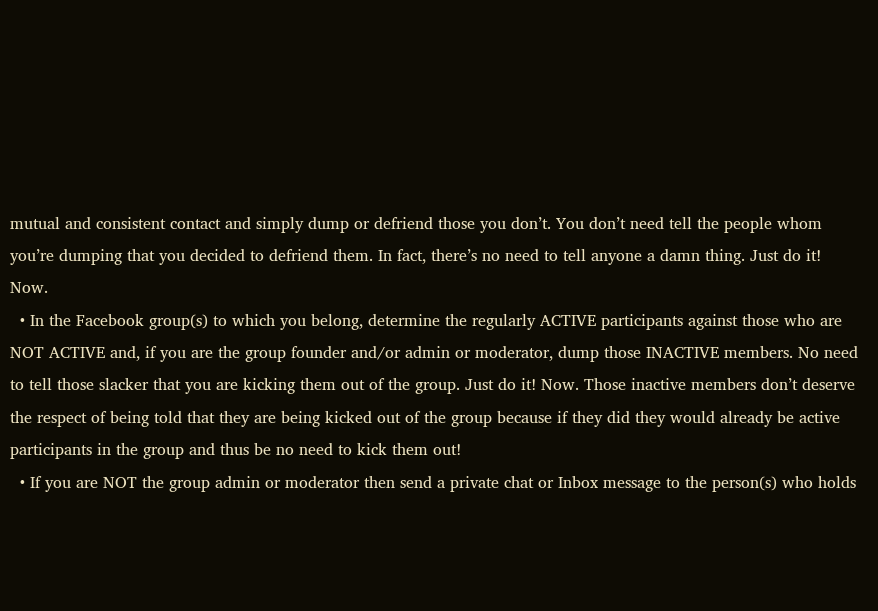mutual and consistent contact and simply dump or defriend those you don’t. You don’t need tell the people whom you’re dumping that you decided to defriend them. In fact, there’s no need to tell anyone a damn thing. Just do it! Now.
  • In the Facebook group(s) to which you belong, determine the regularly ACTIVE participants against those who are NOT ACTIVE and, if you are the group founder and/or admin or moderator, dump those INACTIVE members. No need to tell those slacker that you are kicking them out of the group. Just do it! Now. Those inactive members don’t deserve the respect of being told that they are being kicked out of the group because if they did they would already be active participants in the group and thus be no need to kick them out!
  • If you are NOT the group admin or moderator then send a private chat or Inbox message to the person(s) who holds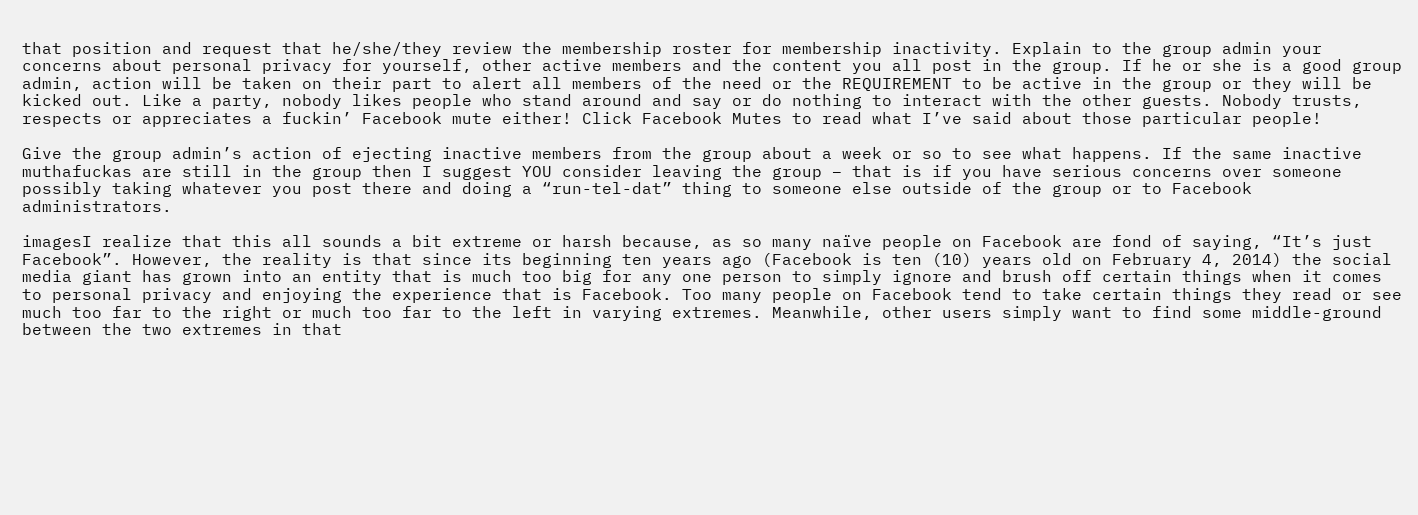that position and request that he/she/they review the membership roster for membership inactivity. Explain to the group admin your concerns about personal privacy for yourself, other active members and the content you all post in the group. If he or she is a good group admin, action will be taken on their part to alert all members of the need or the REQUIREMENT to be active in the group or they will be kicked out. Like a party, nobody likes people who stand around and say or do nothing to interact with the other guests. Nobody trusts, respects or appreciates a fuckin’ Facebook mute either! Click Facebook Mutes to read what I’ve said about those particular people!

Give the group admin’s action of ejecting inactive members from the group about a week or so to see what happens. If the same inactive muthafuckas are still in the group then I suggest YOU consider leaving the group – that is if you have serious concerns over someone possibly taking whatever you post there and doing a “run-tel-dat” thing to someone else outside of the group or to Facebook administrators.

imagesI realize that this all sounds a bit extreme or harsh because, as so many naïve people on Facebook are fond of saying, “It’s just Facebook”. However, the reality is that since its beginning ten years ago (Facebook is ten (10) years old on February 4, 2014) the social media giant has grown into an entity that is much too big for any one person to simply ignore and brush off certain things when it comes to personal privacy and enjoying the experience that is Facebook. Too many people on Facebook tend to take certain things they read or see much too far to the right or much too far to the left in varying extremes. Meanwhile, other users simply want to find some middle-ground between the two extremes in that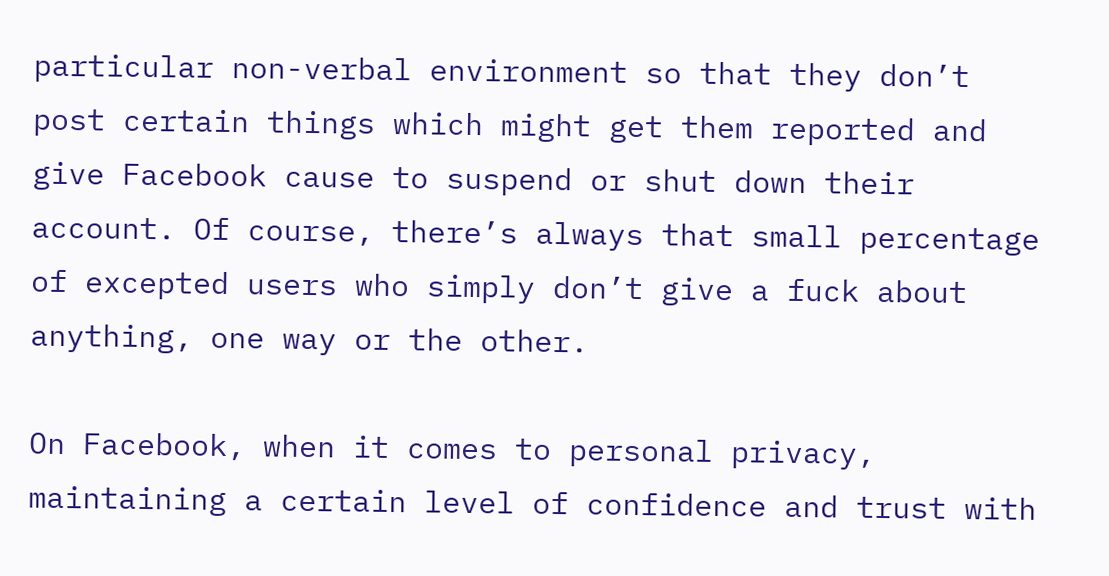particular non-verbal environment so that they don’t post certain things which might get them reported and give Facebook cause to suspend or shut down their account. Of course, there’s always that small percentage of excepted users who simply don’t give a fuck about anything, one way or the other.

On Facebook, when it comes to personal privacy, maintaining a certain level of confidence and trust with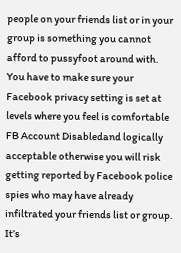people on your friends list or in your group is something you cannot afford to pussyfoot around with. You have to make sure your Facebook privacy setting is set at levels where you feel is comfortable FB Account Disabledand logically acceptable otherwise you will risk getting reported by Facebook police spies who may have already infiltrated your friends list or group. It’s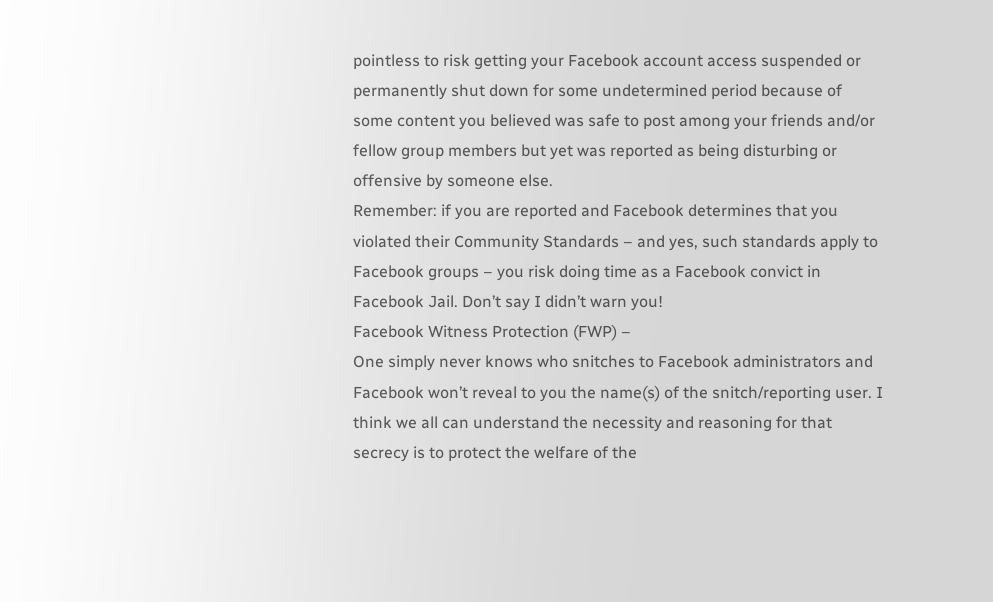pointless to risk getting your Facebook account access suspended or permanently shut down for some undetermined period because of some content you believed was safe to post among your friends and/or fellow group members but yet was reported as being disturbing or offensive by someone else.
Remember: if you are reported and Facebook determines that you violated their Community Standards – and yes, such standards apply to Facebook groups – you risk doing time as a Facebook convict in Facebook Jail. Don’t say I didn’t warn you!
Facebook Witness Protection (FWP) –
One simply never knows who snitches to Facebook administrators and Facebook won’t reveal to you the name(s) of the snitch/reporting user. I think we all can understand the necessity and reasoning for that secrecy is to protect the welfare of the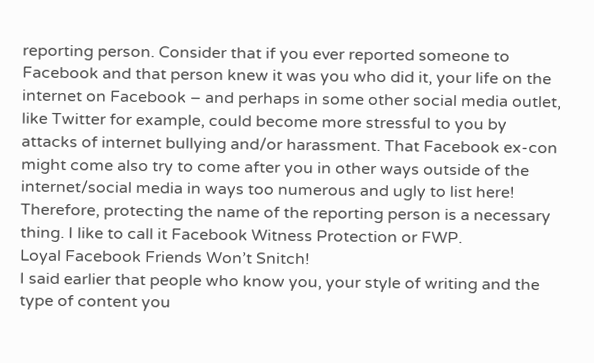reporting person. Consider that if you ever reported someone to Facebook and that person knew it was you who did it, your life on the internet on Facebook – and perhaps in some other social media outlet, like Twitter for example, could become more stressful to you by attacks of internet bullying and/or harassment. That Facebook ex-con might come also try to come after you in other ways outside of the internet/social media in ways too numerous and ugly to list here! Therefore, protecting the name of the reporting person is a necessary thing. I like to call it Facebook Witness Protection or FWP.
Loyal Facebook Friends Won’t Snitch!
I said earlier that people who know you, your style of writing and the type of content you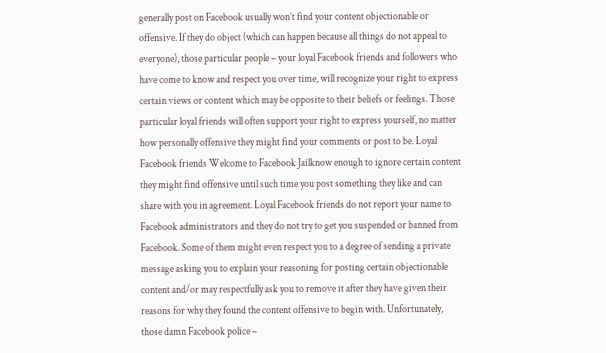generally post on Facebook usually won’t find your content objectionable or offensive. If they do object (which can happen because all things do not appeal to everyone), those particular people – your loyal Facebook friends and followers who have come to know and respect you over time, will recognize your right to express certain views or content which may be opposite to their beliefs or feelings. Those particular loyal friends will often support your right to express yourself, no matter how personally offensive they might find your comments or post to be. Loyal Facebook friends Welcome to Facebook Jailknow enough to ignore certain content they might find offensive until such time you post something they like and can share with you in agreement. Loyal Facebook friends do not report your name to Facebook administrators and they do not try to get you suspended or banned from Facebook. Some of them might even respect you to a degree of sending a private message asking you to explain your reasoning for posting certain objectionable content and/or may respectfully ask you to remove it after they have given their reasons for why they found the content offensive to begin with. Unfortunately, those damn Facebook police –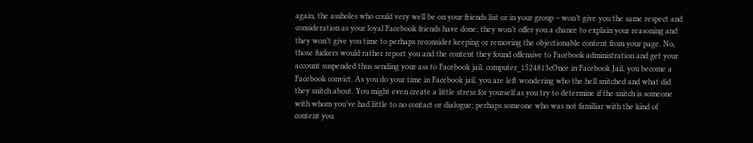again, the assholes who could very well be on your friends list or in your group – won’t give you the same respect and consideration as your loyal Facebook friends have done; they won’t offer you a chance to explain your reasoning and they won’t give you time to perhaps reconsider keeping or removing the objectionable content from your page. No, those fuckers would rather report you and the content they found offensive to Facebook administration and get your account suspended thus sending your ass to Facebook jail. computer_1524813cOnce in Facebook Jail, you become a Facebook convict. As you do your time in Facebook jail, you are left wondering who the hell snitched and what did they snitch about. You might even create a little stress for yourself as you try to determine if the snitch is someone with whom you’ve had little to no contact or dialogue; perhaps someone who was not familiar with the kind of content you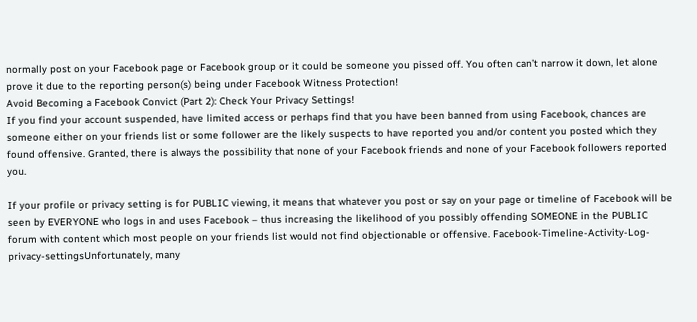normally post on your Facebook page or Facebook group or it could be someone you pissed off. You often can’t narrow it down, let alone prove it due to the reporting person(s) being under Facebook Witness Protection!
Avoid Becoming a Facebook Convict (Part 2): Check Your Privacy Settings!
If you find your account suspended, have limited access or perhaps find that you have been banned from using Facebook, chances are someone either on your friends list or some follower are the likely suspects to have reported you and/or content you posted which they found offensive. Granted, there is always the possibility that none of your Facebook friends and none of your Facebook followers reported you.

If your profile or privacy setting is for PUBLIC viewing, it means that whatever you post or say on your page or timeline of Facebook will be seen by EVERYONE who logs in and uses Facebook – thus increasing the likelihood of you possibly offending SOMEONE in the PUBLIC forum with content which most people on your friends list would not find objectionable or offensive. Facebook-Timeline-Activity-Log-privacy-settingsUnfortunately, many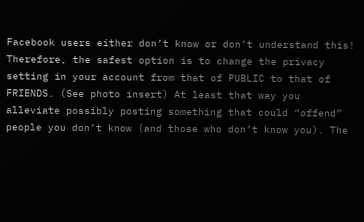Facebook users either don’t know or don’t understand this! Therefore, the safest option is to change the privacy setting in your account from that of PUBLIC to that of FRIENDS. (See photo insert) At least that way you alleviate possibly posting something that could “offend” people you don’t know (and those who don’t know you). The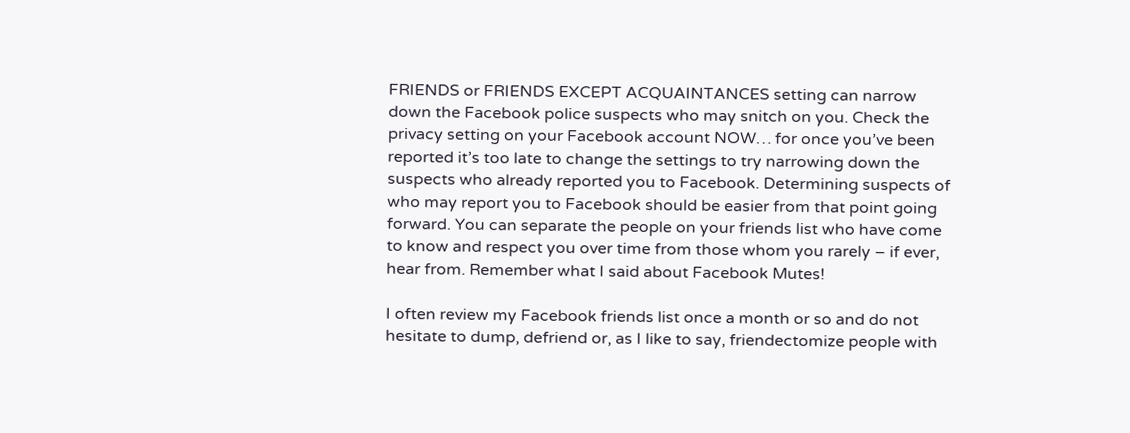FRIENDS or FRIENDS EXCEPT ACQUAINTANCES setting can narrow down the Facebook police suspects who may snitch on you. Check the privacy setting on your Facebook account NOW… for once you’ve been reported it’s too late to change the settings to try narrowing down the suspects who already reported you to Facebook. Determining suspects of who may report you to Facebook should be easier from that point going forward. You can separate the people on your friends list who have come to know and respect you over time from those whom you rarely – if ever, hear from. Remember what I said about Facebook Mutes!

I often review my Facebook friends list once a month or so and do not hesitate to dump, defriend or, as I like to say, friendectomize people with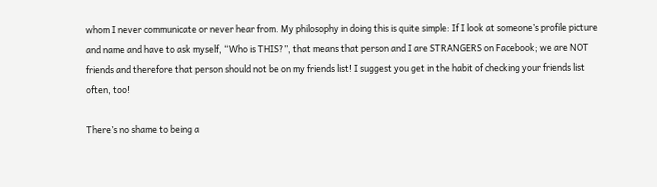whom I never communicate or never hear from. My philosophy in doing this is quite simple: If I look at someone’s profile picture and name and have to ask myself, “Who is THIS?”, that means that person and I are STRANGERS on Facebook; we are NOT friends and therefore that person should not be on my friends list! I suggest you get in the habit of checking your friends list often, too!

There’s no shame to being a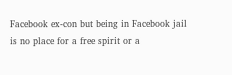Facebook ex-con but being in Facebook jail is no place for a free spirit or a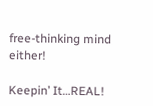free-thinking mind either!

Keepin’ It…REAL!